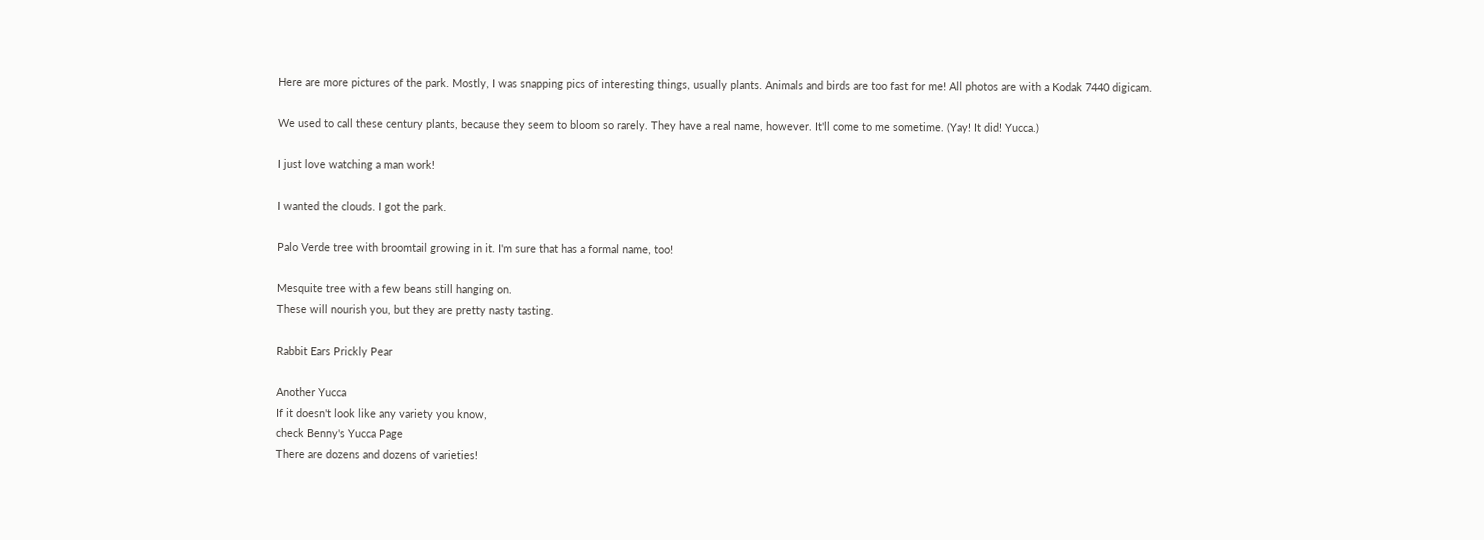Here are more pictures of the park. Mostly, I was snapping pics of interesting things, usually plants. Animals and birds are too fast for me! All photos are with a Kodak 7440 digicam.

We used to call these century plants, because they seem to bloom so rarely. They have a real name, however. It'll come to me sometime. (Yay! It did! Yucca.)

I just love watching a man work!

I wanted the clouds. I got the park.

Palo Verde tree with broomtail growing in it. I'm sure that has a formal name, too!

Mesquite tree with a few beans still hanging on.
These will nourish you, but they are pretty nasty tasting.

Rabbit Ears Prickly Pear

Another Yucca
If it doesn't look like any variety you know,
check Benny's Yucca Page
There are dozens and dozens of varieties!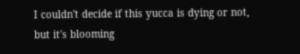I couldn't decide if this yucca is dying or not, but it's blooming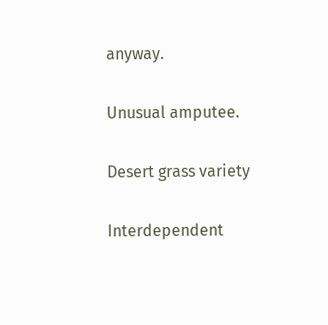anyway.

Unusual amputee.

Desert grass variety

Interdependent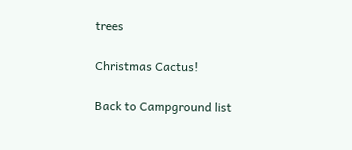trees

Christmas Cactus!

Back to Campground list